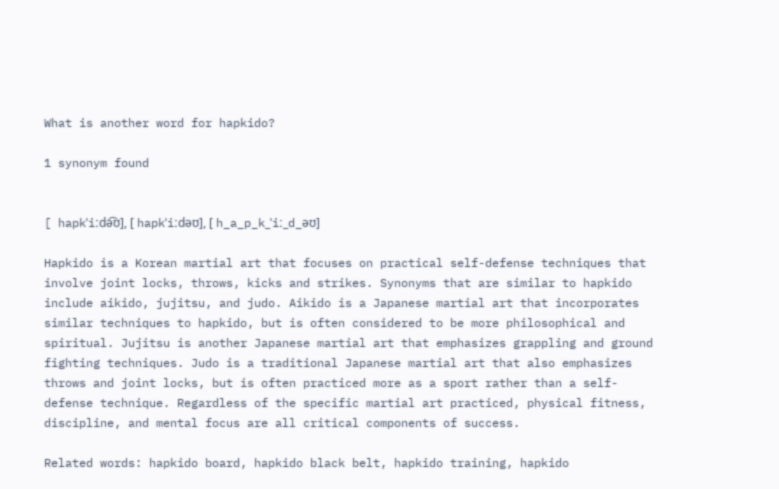What is another word for hapkido?

1 synonym found


[ hapkˈiːdə͡ʊ], [ hapkˈiːdəʊ], [ h_a_p_k_ˈiː_d_əʊ]

Hapkido is a Korean martial art that focuses on practical self-defense techniques that involve joint locks, throws, kicks and strikes. Synonyms that are similar to hapkido include aikido, jujitsu, and judo. Aikido is a Japanese martial art that incorporates similar techniques to hapkido, but is often considered to be more philosophical and spiritual. Jujitsu is another Japanese martial art that emphasizes grappling and ground fighting techniques. Judo is a traditional Japanese martial art that also emphasizes throws and joint locks, but is often practiced more as a sport rather than a self-defense technique. Regardless of the specific martial art practiced, physical fitness, discipline, and mental focus are all critical components of success.

Related words: hapkido board, hapkido black belt, hapkido training, hapkido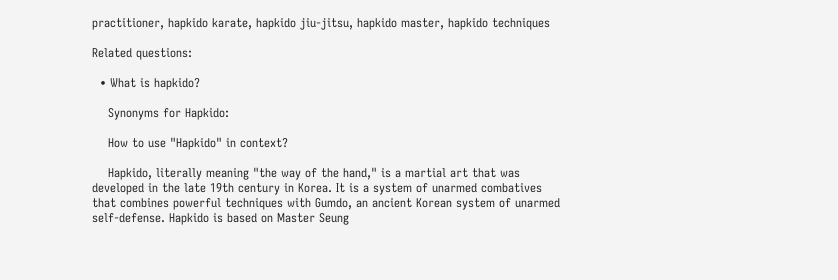practitioner, hapkido karate, hapkido jiu-jitsu, hapkido master, hapkido techniques

Related questions:

  • What is hapkido?

    Synonyms for Hapkido:

    How to use "Hapkido" in context?

    Hapkido, literally meaning "the way of the hand," is a martial art that was developed in the late 19th century in Korea. It is a system of unarmed combatives that combines powerful techniques with Gumdo, an ancient Korean system of unarmed self-defense. Hapkido is based on Master Seung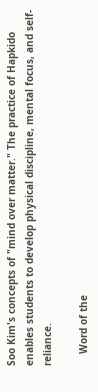Soo Kim's concepts of "mind over matter." The practice of Hapkido enables students to develop physical discipline, mental focus, and self-reliance.

    Word of the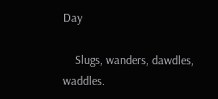Day

    Slugs, wanders, dawdles, waddles.